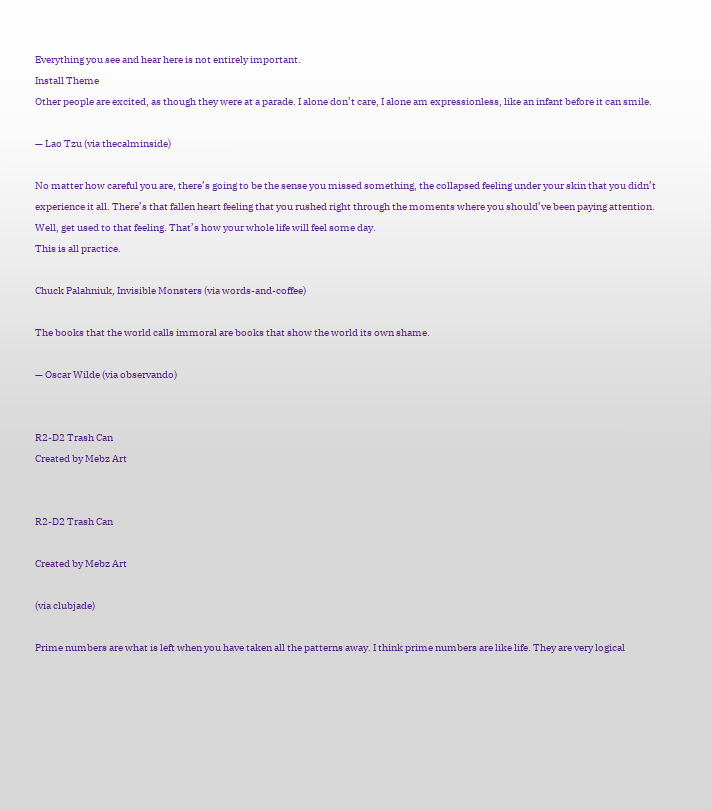Everything you see and hear here is not entirely important.
Install Theme
Other people are excited, as though they were at a parade. I alone don’t care, I alone am expressionless, like an infant before it can smile.

— Lao Tzu (via thecalminside)

No matter how careful you are, there’s going to be the sense you missed something, the collapsed feeling under your skin that you didn’t experience it all. There’s that fallen heart feeling that you rushed right through the moments where you should’ve been paying attention.
Well, get used to that feeling. That’s how your whole life will feel some day.
This is all practice.

Chuck Palahniuk, Invisible Monsters (via words-and-coffee)

The books that the world calls immoral are books that show the world its own shame.

— Oscar Wilde (via observando)


R2-D2 Trash Can
Created by Mebz Art


R2-D2 Trash Can

Created by Mebz Art

(via clubjade)

Prime numbers are what is left when you have taken all the patterns away. I think prime numbers are like life. They are very logical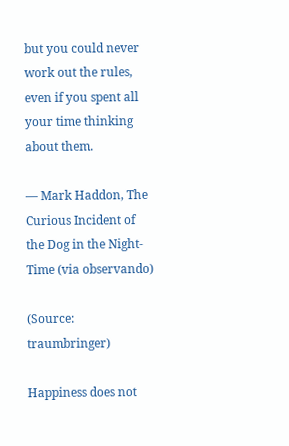but you could never work out the rules, even if you spent all your time thinking about them.

— Mark Haddon, The Curious Incident of the Dog in the Night-Time (via observando)

(Source: traumbringer)

Happiness does not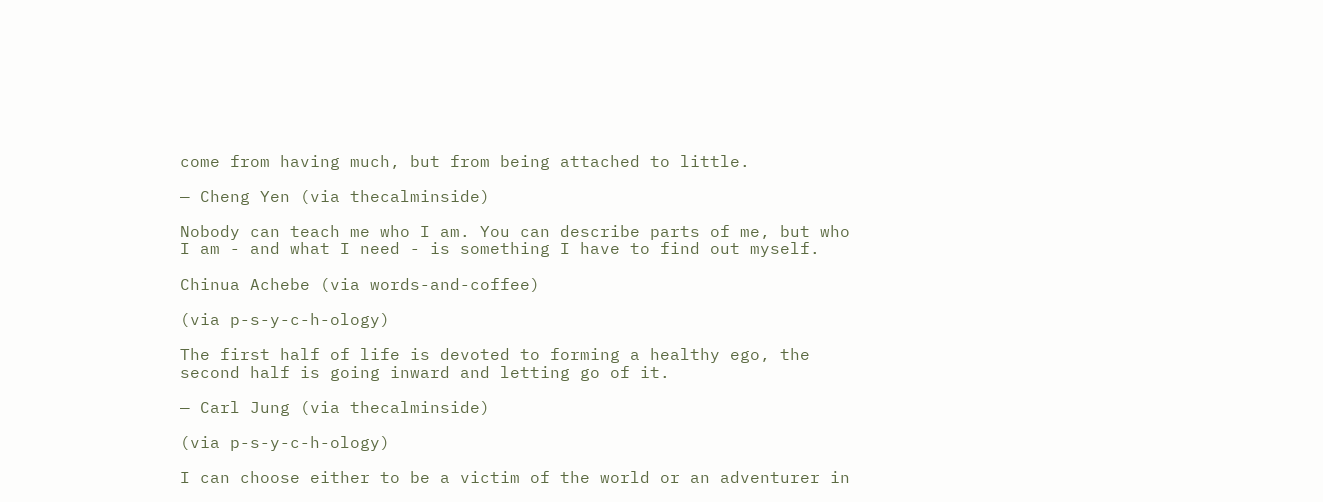come from having much, but from being attached to little.

— Cheng Yen (via thecalminside)

Nobody can teach me who I am. You can describe parts of me, but who I am - and what I need - is something I have to find out myself.

Chinua Achebe (via words-and-coffee)

(via p-s-y-c-h-ology)

The first half of life is devoted to forming a healthy ego, the second half is going inward and letting go of it.

— Carl Jung (via thecalminside)

(via p-s-y-c-h-ology)

I can choose either to be a victim of the world or an adventurer in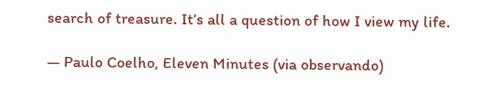search of treasure. It’s all a question of how I view my life.

— Paulo Coelho, Eleven Minutes (via observando)